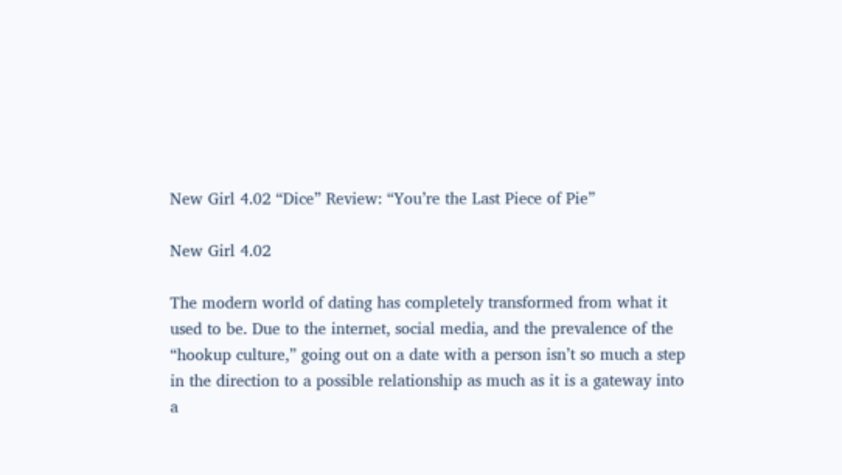New Girl 4.02 “Dice” Review: “You’re the Last Piece of Pie”

New Girl 4.02

The modern world of dating has completely transformed from what it used to be. Due to the internet, social media, and the prevalence of the “hookup culture,” going out on a date with a person isn’t so much a step in the direction to a possible relationship as much as it is a gateway into a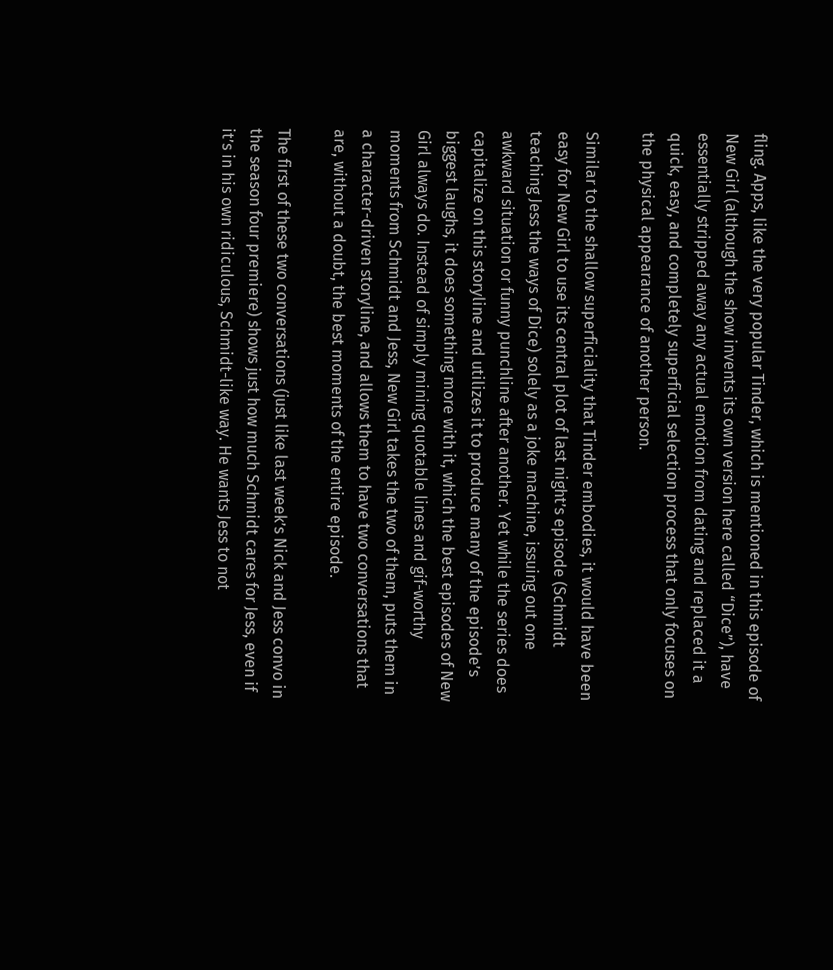fling. Apps, like the very popular Tinder, which is mentioned in this episode of New Girl (although the show invents its own version here called “Dice”), have essentially stripped away any actual emotion from dating and replaced it a quick, easy, and completely superficial selection process that only focuses on the physical appearance of another person.

Similar to the shallow superficiality that Tinder embodies, it would have been easy for New Girl to use its central plot of last night’s episode (Schmidt teaching Jess the ways of Dice) solely as a joke machine, issuing out one awkward situation or funny punchline after another. Yet while the series does capitalize on this storyline and utilizes it to produce many of the episode’s biggest laughs, it does something more with it, which the best episodes of New Girl always do. Instead of simply mining quotable lines and gif-worthy moments from Schmidt and Jess, New Girl takes the two of them, puts them in a character-driven storyline, and allows them to have two conversations that are, without a doubt, the best moments of the entire episode.

The first of these two conversations (just like last week’s Nick and Jess convo in the season four premiere) shows just how much Schmidt cares for Jess, even if it’s in his own ridiculous, Schmidt-like way. He wants Jess to not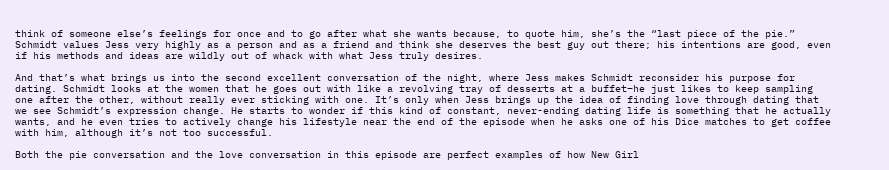think of someone else’s feelings for once and to go after what she wants because, to quote him, she’s the “last piece of the pie.” Schmidt values Jess very highly as a person and as a friend and think she deserves the best guy out there; his intentions are good, even if his methods and ideas are wildly out of whack with what Jess truly desires.

And that’s what brings us into the second excellent conversation of the night, where Jess makes Schmidt reconsider his purpose for dating. Schmidt looks at the women that he goes out with like a revolving tray of desserts at a buffet–he just likes to keep sampling one after the other, without really ever sticking with one. It’s only when Jess brings up the idea of finding love through dating that we see Schmidt’s expression change. He starts to wonder if this kind of constant, never-ending dating life is something that he actually wants, and he even tries to actively change his lifestyle near the end of the episode when he asks one of his Dice matches to get coffee with him, although it’s not too successful.

Both the pie conversation and the love conversation in this episode are perfect examples of how New Girl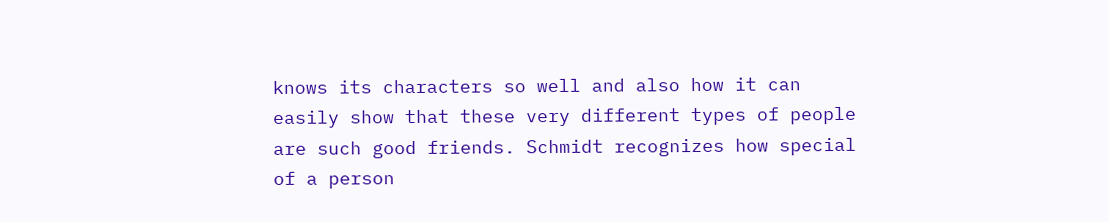knows its characters so well and also how it can easily show that these very different types of people are such good friends. Schmidt recognizes how special of a person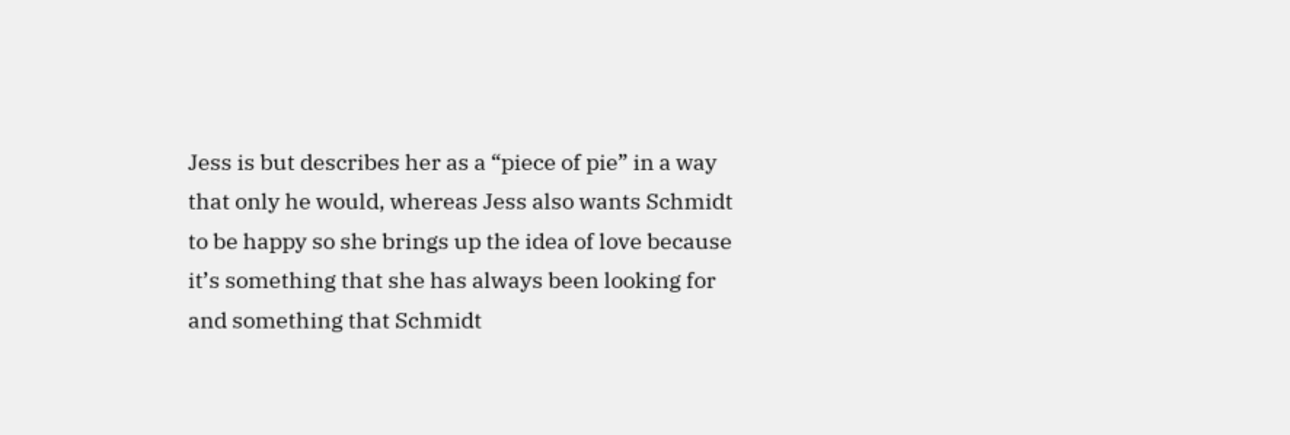Jess is but describes her as a “piece of pie” in a way that only he would, whereas Jess also wants Schmidt to be happy so she brings up the idea of love because it’s something that she has always been looking for and something that Schmidt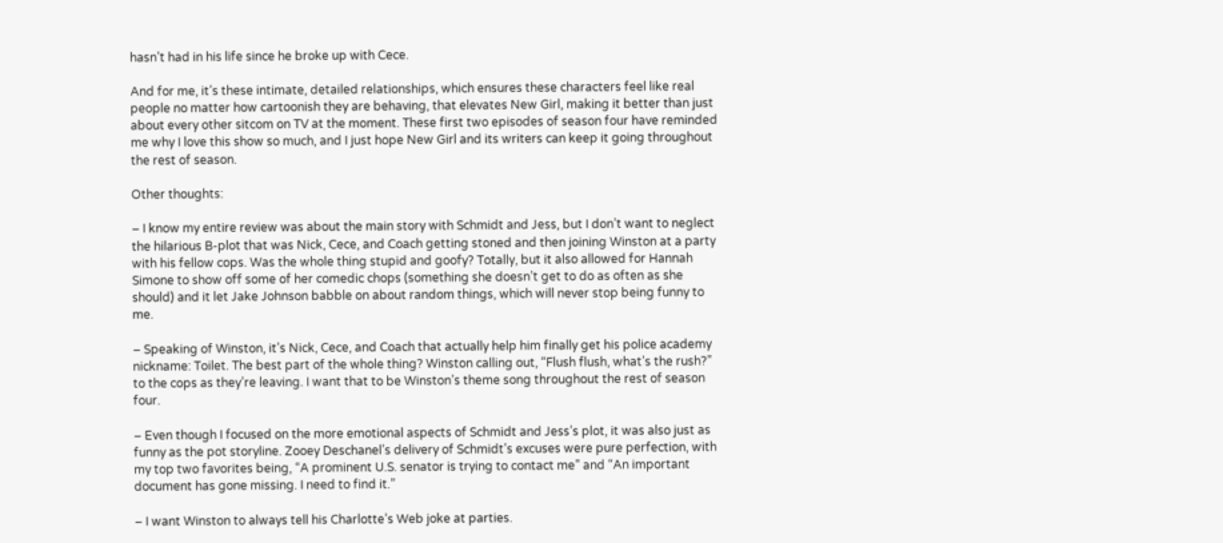hasn’t had in his life since he broke up with Cece.

And for me, it’s these intimate, detailed relationships, which ensures these characters feel like real people no matter how cartoonish they are behaving, that elevates New Girl, making it better than just about every other sitcom on TV at the moment. These first two episodes of season four have reminded me why I love this show so much, and I just hope New Girl and its writers can keep it going throughout the rest of season.

Other thoughts:

– I know my entire review was about the main story with Schmidt and Jess, but I don’t want to neglect the hilarious B-plot that was Nick, Cece, and Coach getting stoned and then joining Winston at a party with his fellow cops. Was the whole thing stupid and goofy? Totally, but it also allowed for Hannah Simone to show off some of her comedic chops (something she doesn’t get to do as often as she should) and it let Jake Johnson babble on about random things, which will never stop being funny to me.

– Speaking of Winston, it’s Nick, Cece, and Coach that actually help him finally get his police academy nickname: Toilet. The best part of the whole thing? Winston calling out, “Flush flush, what’s the rush?” to the cops as they’re leaving. I want that to be Winston’s theme song throughout the rest of season four.

– Even though I focused on the more emotional aspects of Schmidt and Jess’s plot, it was also just as funny as the pot storyline. Zooey Deschanel’s delivery of Schmidt’s excuses were pure perfection, with my top two favorites being, “A prominent U.S. senator is trying to contact me” and “An important document has gone missing. I need to find it.”

– I want Winston to always tell his Charlotte’s Web joke at parties.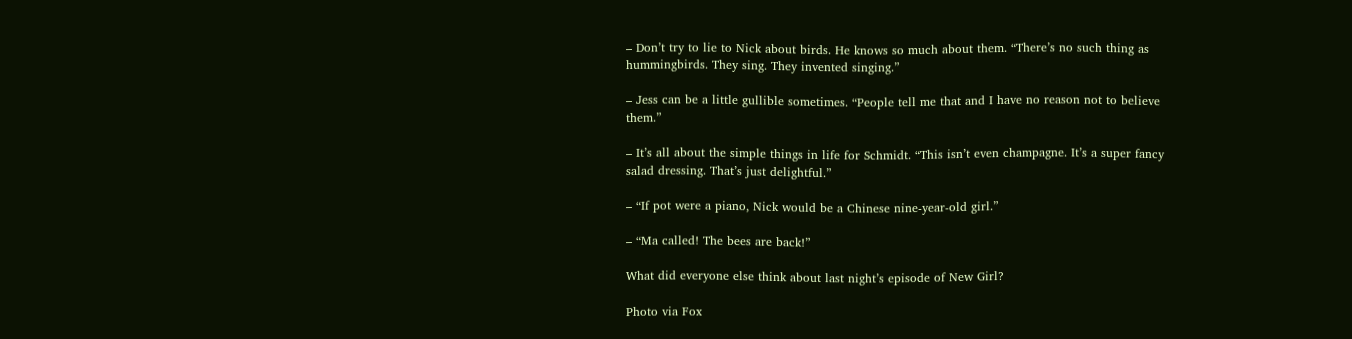– Don’t try to lie to Nick about birds. He knows so much about them. “There’s no such thing as hummingbirds. They sing. They invented singing.”

– Jess can be a little gullible sometimes. “People tell me that and I have no reason not to believe them.”

– It’s all about the simple things in life for Schmidt. “This isn’t even champagne. It’s a super fancy salad dressing. That’s just delightful.”

– “If pot were a piano, Nick would be a Chinese nine-year-old girl.”

– “Ma called! The bees are back!”

What did everyone else think about last night’s episode of New Girl?

Photo via Fox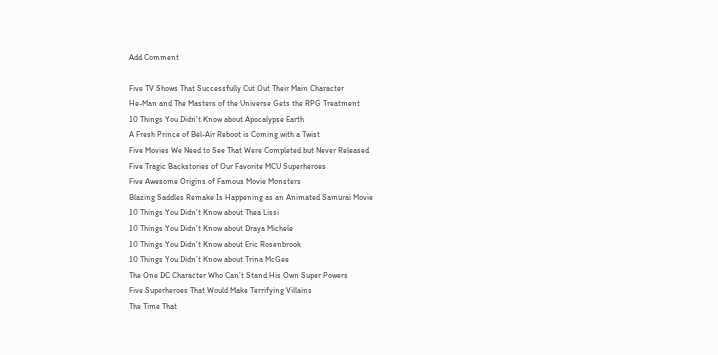Add Comment

Five TV Shows That Successfully Cut Out Their Main Character
He-Man and The Masters of the Universe Gets the RPG Treatment
10 Things You Didn’t Know about Apocalypse Earth
A Fresh Prince of Bel-Air Reboot is Coming with a Twist
Five Movies We Need to See That Were Completed but Never Released
Five Tragic Backstories of Our Favorite MCU Superheroes
Five Awesome Origins of Famous Movie Monsters
Blazing Saddles Remake Is Happening as an Animated Samurai Movie
10 Things You Didn’t Know about Thea Lissi
10 Things You Didn’t Know about Draya Michele
10 Things You Didn’t Know about Eric Rosenbrook
10 Things You Didn’t Know about Trina McGee
The One DC Character Who Can’t Stand His Own Super Powers
Five Superheroes That Would Make Terrifying Villains
The Time That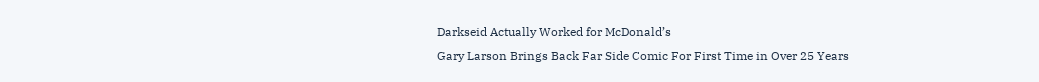Darkseid Actually Worked for McDonald’s
Gary Larson Brings Back Far Side Comic For First Time in Over 25 Years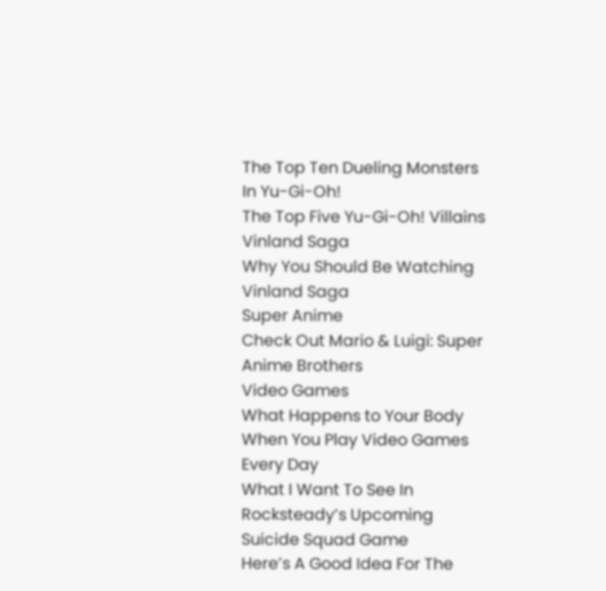The Top Ten Dueling Monsters In Yu-Gi-Oh!
The Top Five Yu-Gi-Oh! Villains
Vinland Saga
Why You Should Be Watching Vinland Saga
Super Anime
Check Out Mario & Luigi: Super Anime Brothers
Video Games
What Happens to Your Body When You Play Video Games Every Day
What I Want To See In Rocksteady’s Upcoming Suicide Squad Game
Here’s A Good Idea For The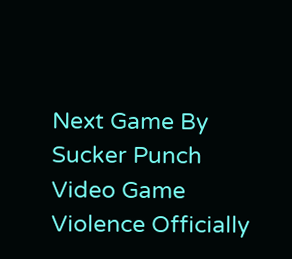Next Game By Sucker Punch
Video Game Violence Officially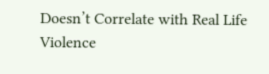Doesn’t Correlate with Real Life Violence